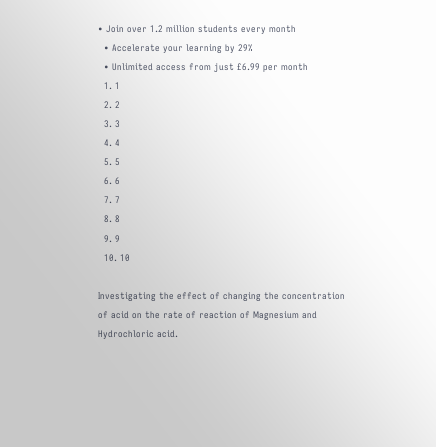• Join over 1.2 million students every month
  • Accelerate your learning by 29%
  • Unlimited access from just £6.99 per month
  1. 1
  2. 2
  3. 3
  4. 4
  5. 5
  6. 6
  7. 7
  8. 8
  9. 9
  10. 10

Investigating the effect of changing the concentration of acid on the rate of reaction of Magnesium and Hydrochloric acid.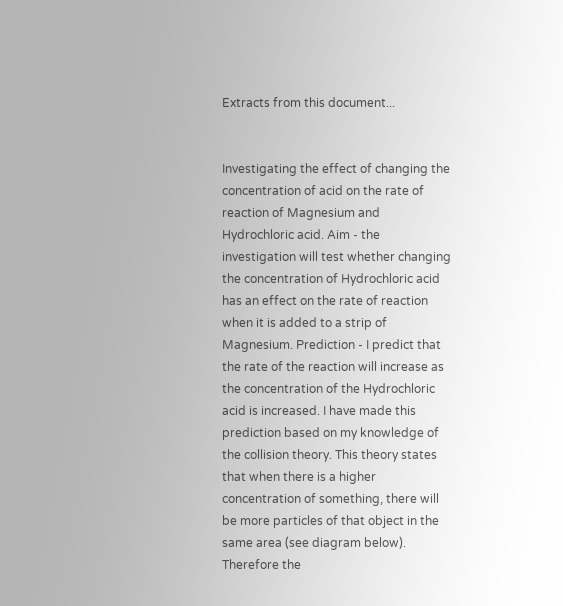Extracts from this document...


Investigating the effect of changing the concentration of acid on the rate of reaction of Magnesium and Hydrochloric acid. Aim - the investigation will test whether changing the concentration of Hydrochloric acid has an effect on the rate of reaction when it is added to a strip of Magnesium. Prediction - I predict that the rate of the reaction will increase as the concentration of the Hydrochloric acid is increased. I have made this prediction based on my knowledge of the collision theory. This theory states that when there is a higher concentration of something, there will be more particles of that object in the same area (see diagram below). Therefore the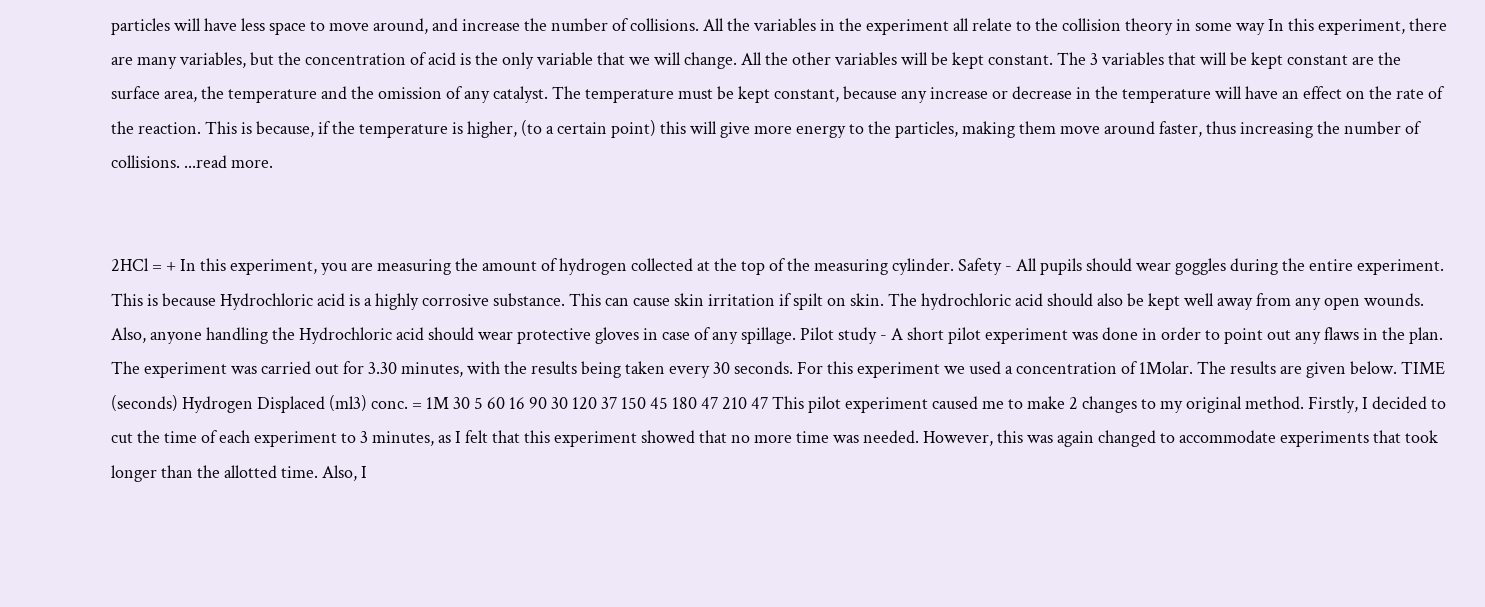particles will have less space to move around, and increase the number of collisions. All the variables in the experiment all relate to the collision theory in some way In this experiment, there are many variables, but the concentration of acid is the only variable that we will change. All the other variables will be kept constant. The 3 variables that will be kept constant are the surface area, the temperature and the omission of any catalyst. The temperature must be kept constant, because any increase or decrease in the temperature will have an effect on the rate of the reaction. This is because, if the temperature is higher, (to a certain point) this will give more energy to the particles, making them move around faster, thus increasing the number of collisions. ...read more.


2HCl = + In this experiment, you are measuring the amount of hydrogen collected at the top of the measuring cylinder. Safety - All pupils should wear goggles during the entire experiment. This is because Hydrochloric acid is a highly corrosive substance. This can cause skin irritation if spilt on skin. The hydrochloric acid should also be kept well away from any open wounds. Also, anyone handling the Hydrochloric acid should wear protective gloves in case of any spillage. Pilot study - A short pilot experiment was done in order to point out any flaws in the plan. The experiment was carried out for 3.30 minutes, with the results being taken every 30 seconds. For this experiment we used a concentration of 1Molar. The results are given below. TIME (seconds) Hydrogen Displaced (ml3) conc. = 1M 30 5 60 16 90 30 120 37 150 45 180 47 210 47 This pilot experiment caused me to make 2 changes to my original method. Firstly, I decided to cut the time of each experiment to 3 minutes, as I felt that this experiment showed that no more time was needed. However, this was again changed to accommodate experiments that took longer than the allotted time. Also, I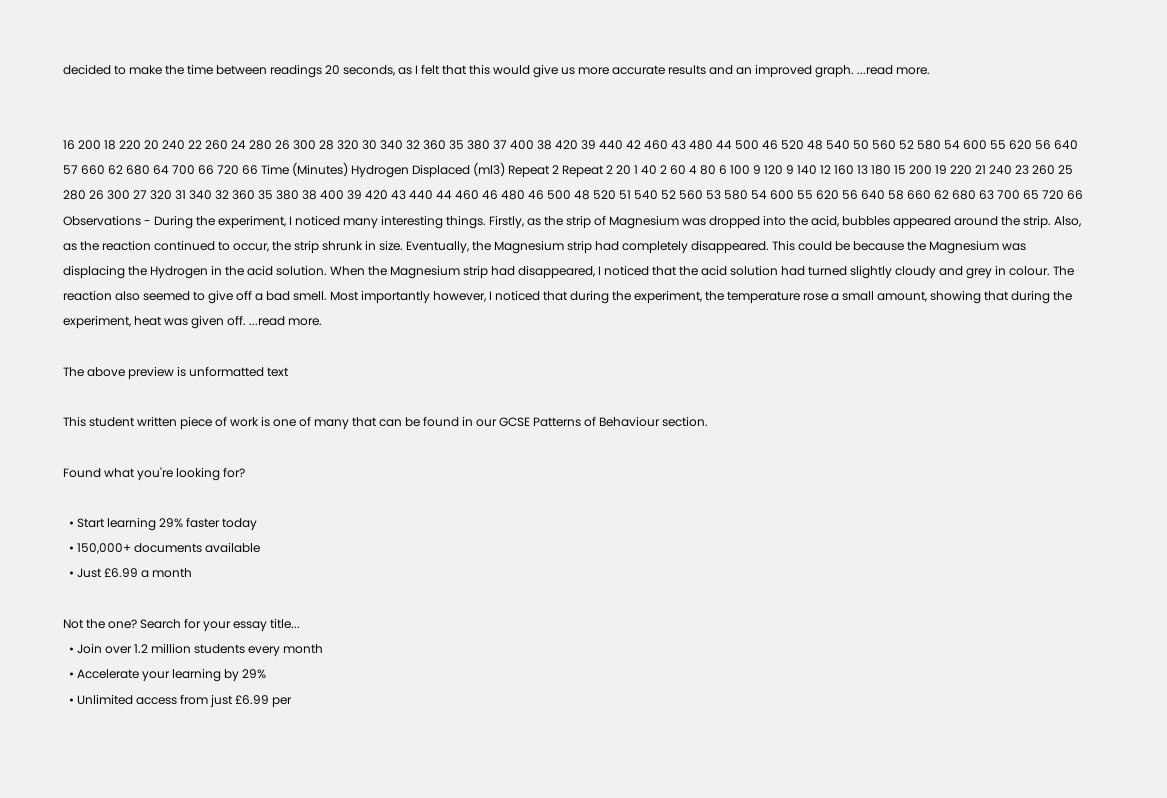decided to make the time between readings 20 seconds, as I felt that this would give us more accurate results and an improved graph. ...read more.


16 200 18 220 20 240 22 260 24 280 26 300 28 320 30 340 32 360 35 380 37 400 38 420 39 440 42 460 43 480 44 500 46 520 48 540 50 560 52 580 54 600 55 620 56 640 57 660 62 680 64 700 66 720 66 Time (Minutes) Hydrogen Displaced (ml3) Repeat 2 Repeat 2 20 1 40 2 60 4 80 6 100 9 120 9 140 12 160 13 180 15 200 19 220 21 240 23 260 25 280 26 300 27 320 31 340 32 360 35 380 38 400 39 420 43 440 44 460 46 480 46 500 48 520 51 540 52 560 53 580 54 600 55 620 56 640 58 660 62 680 63 700 65 720 66 Observations - During the experiment, I noticed many interesting things. Firstly, as the strip of Magnesium was dropped into the acid, bubbles appeared around the strip. Also, as the reaction continued to occur, the strip shrunk in size. Eventually, the Magnesium strip had completely disappeared. This could be because the Magnesium was displacing the Hydrogen in the acid solution. When the Magnesium strip had disappeared, I noticed that the acid solution had turned slightly cloudy and grey in colour. The reaction also seemed to give off a bad smell. Most importantly however, I noticed that during the experiment, the temperature rose a small amount, showing that during the experiment, heat was given off. ...read more.

The above preview is unformatted text

This student written piece of work is one of many that can be found in our GCSE Patterns of Behaviour section.

Found what you're looking for?

  • Start learning 29% faster today
  • 150,000+ documents available
  • Just £6.99 a month

Not the one? Search for your essay title...
  • Join over 1.2 million students every month
  • Accelerate your learning by 29%
  • Unlimited access from just £6.99 per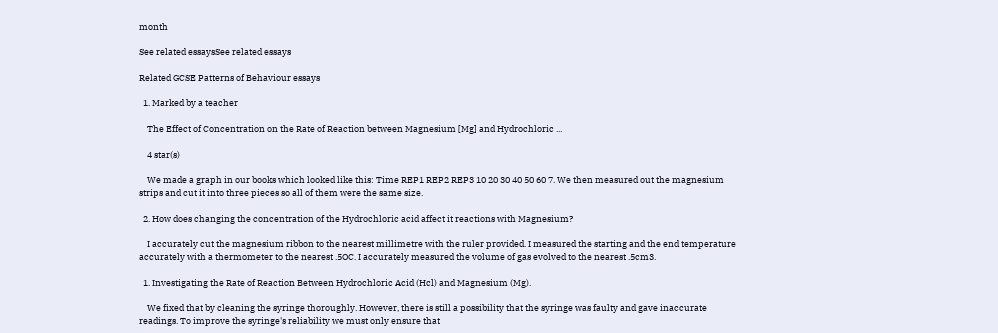month

See related essaysSee related essays

Related GCSE Patterns of Behaviour essays

  1. Marked by a teacher

    The Effect of Concentration on the Rate of Reaction between Magnesium [Mg] and Hydrochloric ...

    4 star(s)

    We made a graph in our books which looked like this: Time REP1 REP2 REP3 10 20 30 40 50 60 7. We then measured out the magnesium strips and cut it into three pieces so all of them were the same size.

  2. How does changing the concentration of the Hydrochloric acid affect it reactions with Magnesium?

    I accurately cut the magnesium ribbon to the nearest millimetre with the ruler provided. I measured the starting and the end temperature accurately with a thermometer to the nearest .5OC. I accurately measured the volume of gas evolved to the nearest .5cm3.

  1. Investigating the Rate of Reaction Between Hydrochloric Acid (Hcl) and Magnesium (Mg).

    We fixed that by cleaning the syringe thoroughly. However, there is still a possibility that the syringe was faulty and gave inaccurate readings. To improve the syringe's reliability we must only ensure that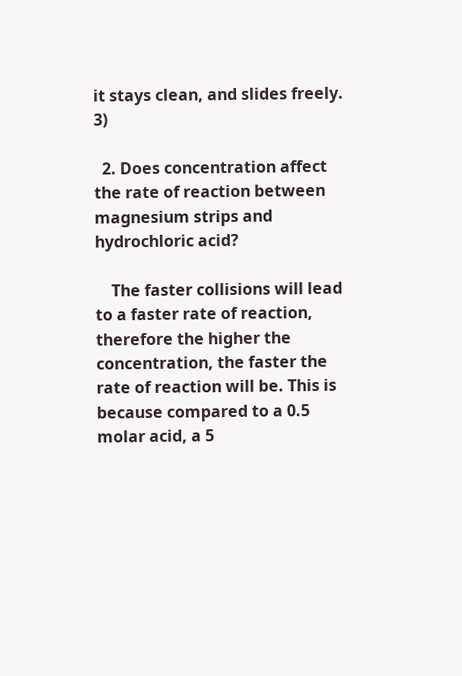it stays clean, and slides freely. 3)

  2. Does concentration affect the rate of reaction between magnesium strips and hydrochloric acid?

    The faster collisions will lead to a faster rate of reaction, therefore the higher the concentration, the faster the rate of reaction will be. This is because compared to a 0.5 molar acid, a 5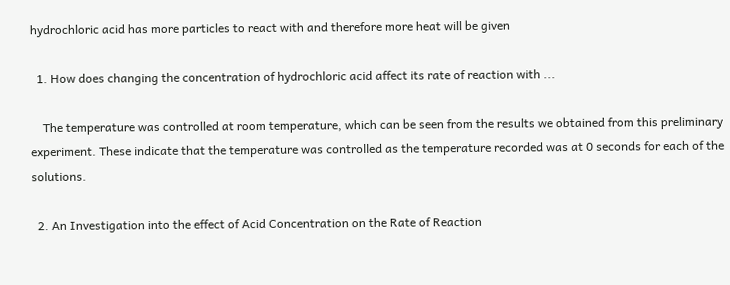hydrochloric acid has more particles to react with and therefore more heat will be given

  1. How does changing the concentration of hydrochloric acid affect its rate of reaction with ...

    The temperature was controlled at room temperature, which can be seen from the results we obtained from this preliminary experiment. These indicate that the temperature was controlled as the temperature recorded was at 0 seconds for each of the solutions.

  2. An Investigation into the effect of Acid Concentration on the Rate of Reaction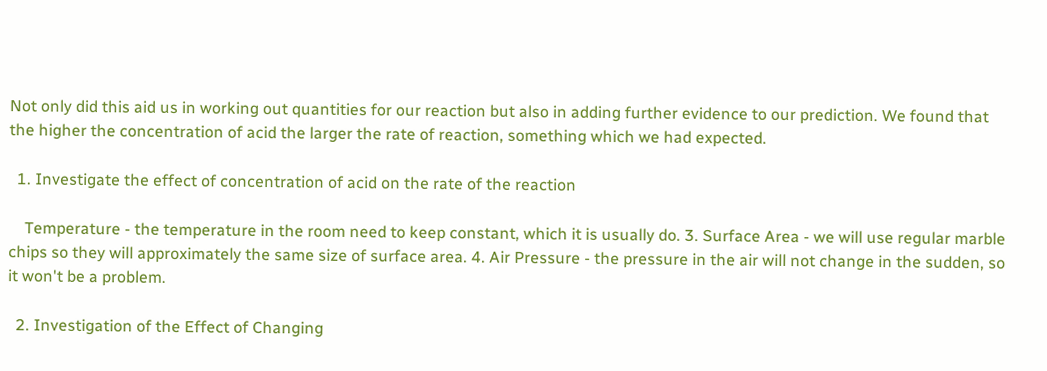Not only did this aid us in working out quantities for our reaction but also in adding further evidence to our prediction. We found that the higher the concentration of acid the larger the rate of reaction, something which we had expected.

  1. Investigate the effect of concentration of acid on the rate of the reaction

    Temperature - the temperature in the room need to keep constant, which it is usually do. 3. Surface Area - we will use regular marble chips so they will approximately the same size of surface area. 4. Air Pressure - the pressure in the air will not change in the sudden, so it won't be a problem.

  2. Investigation of the Effect of Changing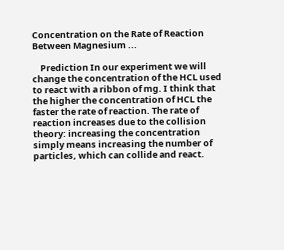Concentration on the Rate of Reaction Between Magnesium ...

    Prediction In our experiment we will change the concentration of the HCL used to react with a ribbon of mg. I think that the higher the concentration of HCL the faster the rate of reaction. The rate of reaction increases due to the collision theory: increasing the concentration simply means increasing the number of particles, which can collide and react.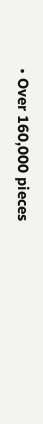• Over 160,000 pieces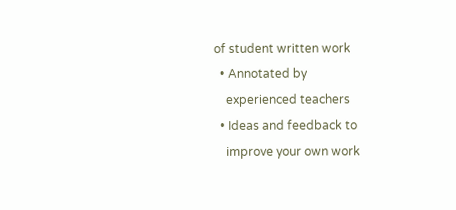of student written work
  • Annotated by
    experienced teachers
  • Ideas and feedback to
    improve your own work